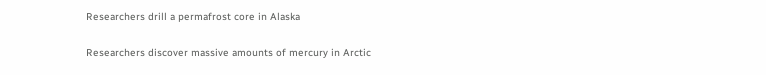Researchers drill a permafrost core in Alaska

Researchers discover massive amounts of mercury in Arctic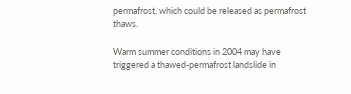permafrost, which could be released as permafrost thaws.

Warm summer conditions in 2004 may have triggered a thawed-permafrost landslide in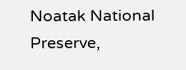Noatak National Preserve,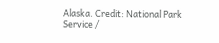Alaska. Credit: National Park Service /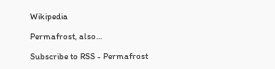Wikipedia

Permafrost, also...

Subscribe to RSS - Permafrost